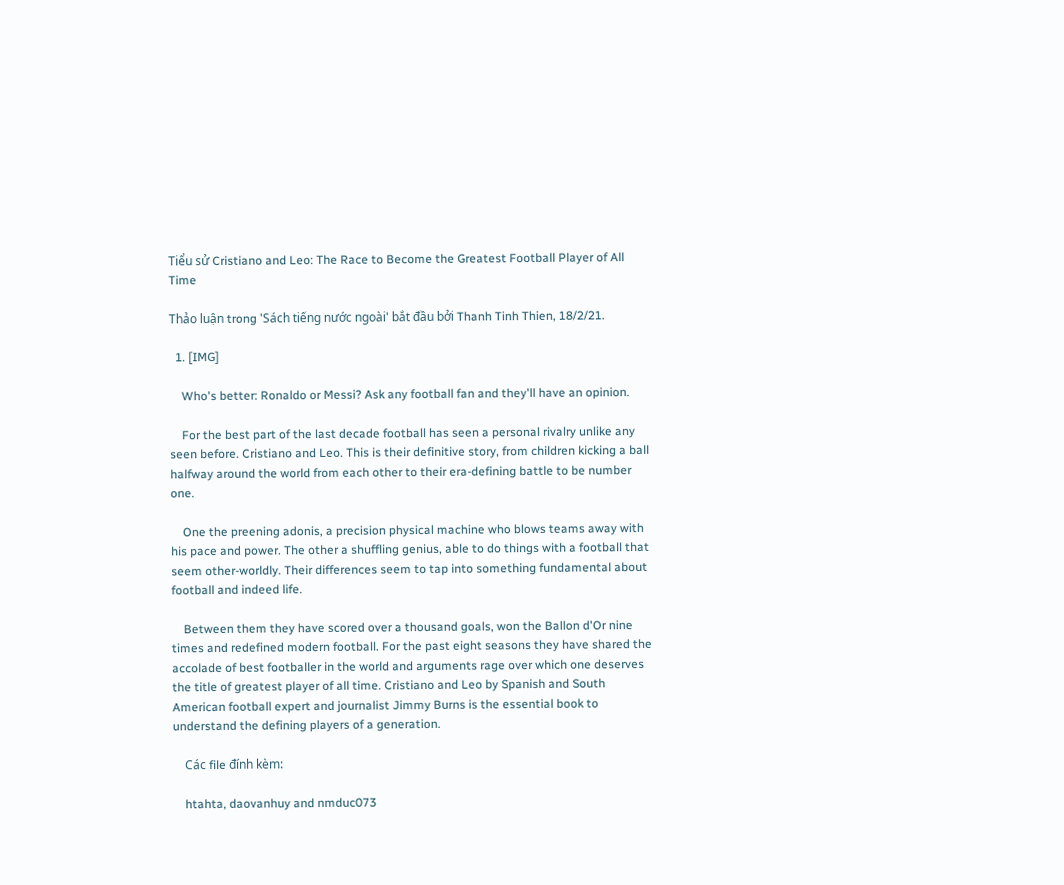Tiểu sử Cristiano and Leo: The Race to Become the Greatest Football Player of All Time

Thảo luận trong 'Sách tiếng nước ngoài' bắt đầu bởi Thanh Tinh Thien, 18/2/21.

  1. [IMG]

    Who's better: Ronaldo or Messi? Ask any football fan and they'll have an opinion.

    For the best part of the last decade football has seen a personal rivalry unlike any seen before. Cristiano and Leo. This is their definitive story, from children kicking a ball halfway around the world from each other to their era-defining battle to be number one.

    One the preening adonis, a precision physical machine who blows teams away with his pace and power. The other a shuffling genius, able to do things with a football that seem other-worldly. Their differences seem to tap into something fundamental about football and indeed life.

    Between them they have scored over a thousand goals, won the Ballon d'Or nine times and redefined modern football. For the past eight seasons they have shared the accolade of best footballer in the world and arguments rage over which one deserves the title of greatest player of all time. Cristiano and Leo by Spanish and South American football expert and journalist Jimmy Burns is the essential book to understand the defining players of a generation.

    Các file đính kèm:

    htahta, daovanhuy and nmduc073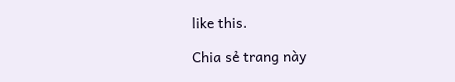like this.

Chia sẻ trang này